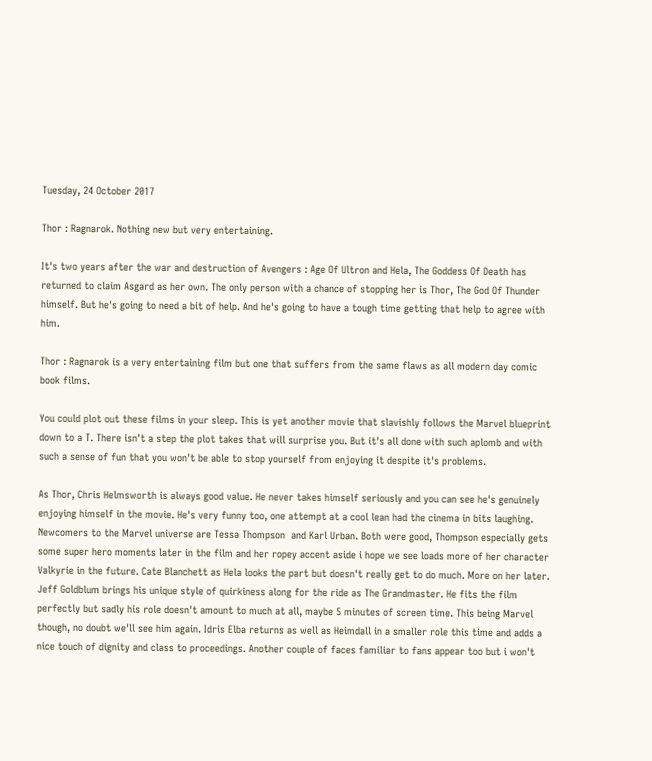Tuesday, 24 October 2017

Thor : Ragnarok. Nothing new but very entertaining.

It's two years after the war and destruction of Avengers : Age Of Ultron and Hela, The Goddess Of Death has returned to claim Asgard as her own. The only person with a chance of stopping her is Thor, The God Of Thunder himself. But he's going to need a bit of help. And he's going to have a tough time getting that help to agree with him.

Thor : Ragnarok is a very entertaining film but one that suffers from the same flaws as all modern day comic book films.

You could plot out these films in your sleep. This is yet another movie that slavishly follows the Marvel blueprint down to a T. There isn't a step the plot takes that will surprise you. But it's all done with such aplomb and with such a sense of fun that you won't be able to stop yourself from enjoying it despite it's problems.

As Thor, Chris Helmsworth is always good value. He never takes himself seriously and you can see he's genuinely enjoying himself in the movie. He's very funny too, one attempt at a cool lean had the cinema in bits laughing. Newcomers to the Marvel universe are Tessa Thompson  and Karl Urban. Both were good, Thompson especially gets some super hero moments later in the film and her ropey accent aside i hope we see loads more of her character Valkyrie in the future. Cate Blanchett as Hela looks the part but doesn't really get to do much. More on her later. Jeff Goldblum brings his unique style of quirkiness along for the ride as The Grandmaster. He fits the film perfectly but sadly his role doesn't amount to much at all, maybe 5 minutes of screen time. This being Marvel though, no doubt we'll see him again. Idris Elba returns as well as Heimdall in a smaller role this time and adds a nice touch of dignity and class to proceedings. Another couple of faces familiar to fans appear too but i won't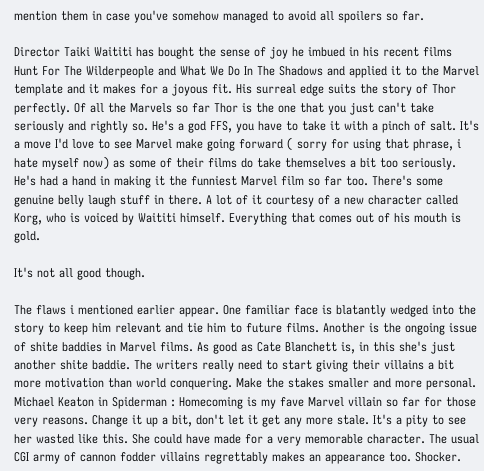mention them in case you've somehow managed to avoid all spoilers so far.

Director Taiki Waititi has bought the sense of joy he imbued in his recent films Hunt For The Wilderpeople and What We Do In The Shadows and applied it to the Marvel template and it makes for a joyous fit. His surreal edge suits the story of Thor perfectly. Of all the Marvels so far Thor is the one that you just can't take seriously and rightly so. He's a god FFS, you have to take it with a pinch of salt. It's a move I'd love to see Marvel make going forward ( sorry for using that phrase, i hate myself now) as some of their films do take themselves a bit too seriously. He's had a hand in making it the funniest Marvel film so far too. There's some genuine belly laugh stuff in there. A lot of it courtesy of a new character called Korg, who is voiced by Waititi himself. Everything that comes out of his mouth is gold.

It's not all good though.

The flaws i mentioned earlier appear. One familiar face is blatantly wedged into the story to keep him relevant and tie him to future films. Another is the ongoing issue of shite baddies in Marvel films. As good as Cate Blanchett is, in this she's just another shite baddie. The writers really need to start giving their villains a bit more motivation than world conquering. Make the stakes smaller and more personal. Michael Keaton in Spiderman : Homecoming is my fave Marvel villain so far for those very reasons. Change it up a bit, don't let it get any more stale. It's a pity to see her wasted like this. She could have made for a very memorable character. The usual CGI army of cannon fodder villains regrettably makes an appearance too. Shocker.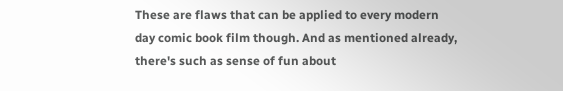These are flaws that can be applied to every modern day comic book film though. And as mentioned already, there's such as sense of fun about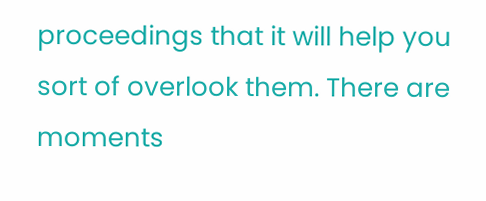proceedings that it will help you sort of overlook them. There are moments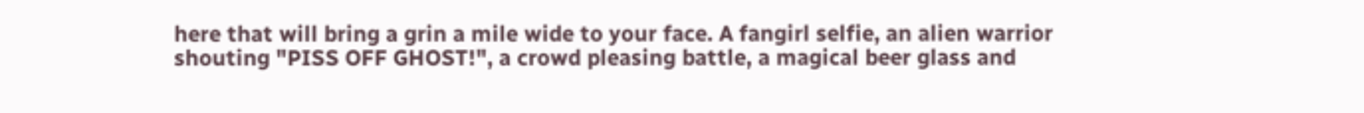here that will bring a grin a mile wide to your face. A fangirl selfie, an alien warrior shouting "PISS OFF GHOST!", a crowd pleasing battle, a magical beer glass and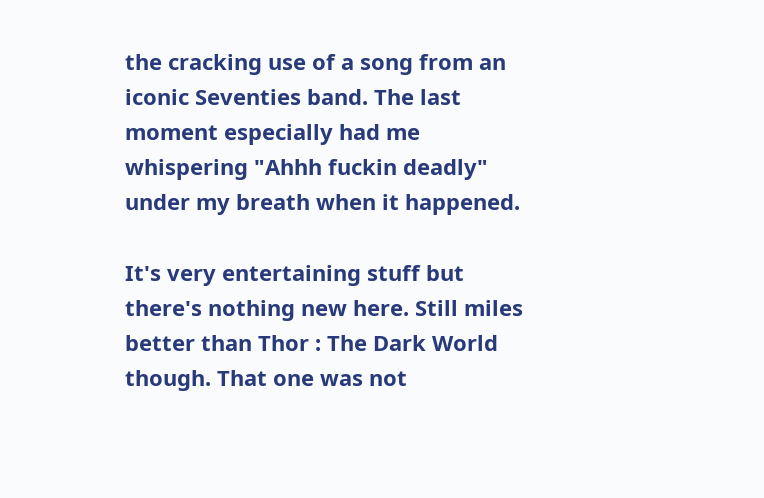the cracking use of a song from an iconic Seventies band. The last moment especially had me whispering "Ahhh fuckin deadly" under my breath when it happened.

It's very entertaining stuff but there's nothing new here. Still miles better than Thor : The Dark World though. That one was not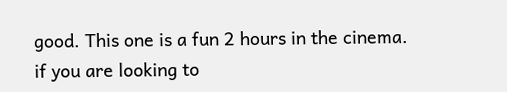good. This one is a fun 2 hours in the cinema. if you are looking to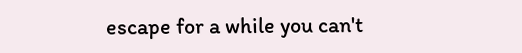escape for a while you can't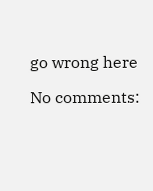go wrong here

No comments: